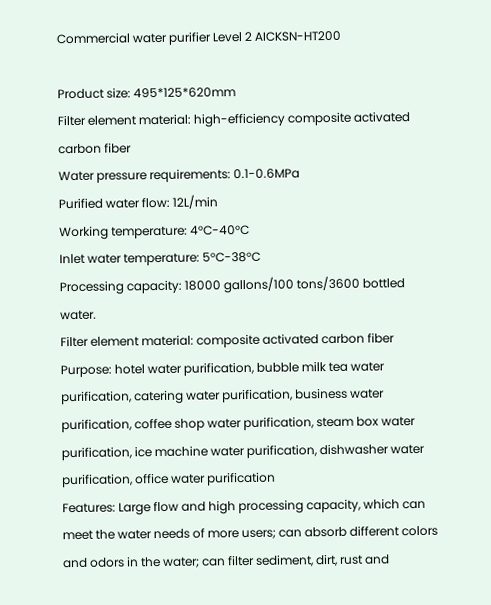Commercial water purifier Level 2 AICKSN-HT200

Product size: 495*125*620mm
Filter element material: high-efficiency composite activated carbon fiber
Water pressure requirements: 0.1-0.6MPa
Purified water flow: 12L/min
Working temperature: 4°C-40°C
Inlet water temperature: 5°C-38°C
Processing capacity: 18000 gallons/100 tons/3600 bottled water.
Filter element material: composite activated carbon fiber
Purpose: hotel water purification, bubble milk tea water purification, catering water purification, business water purification, coffee shop water purification, steam box water purification, ice machine water purification, dishwasher water purification, office water purification
Features: Large flow and high processing capacity, which can meet the water needs of more users; can absorb different colors and odors in the water; can filter sediment, dirt, rust and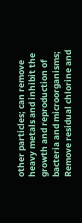other particles; can remove heavy metals and inhibit the growth and reproduction of bacteria and microorganisms; Remove residual chlorine and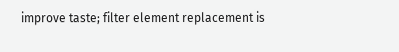improve taste; filter element replacement is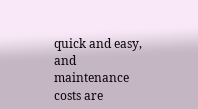quick and easy, and maintenance costs are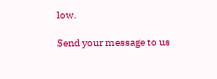low.

Send your message to us